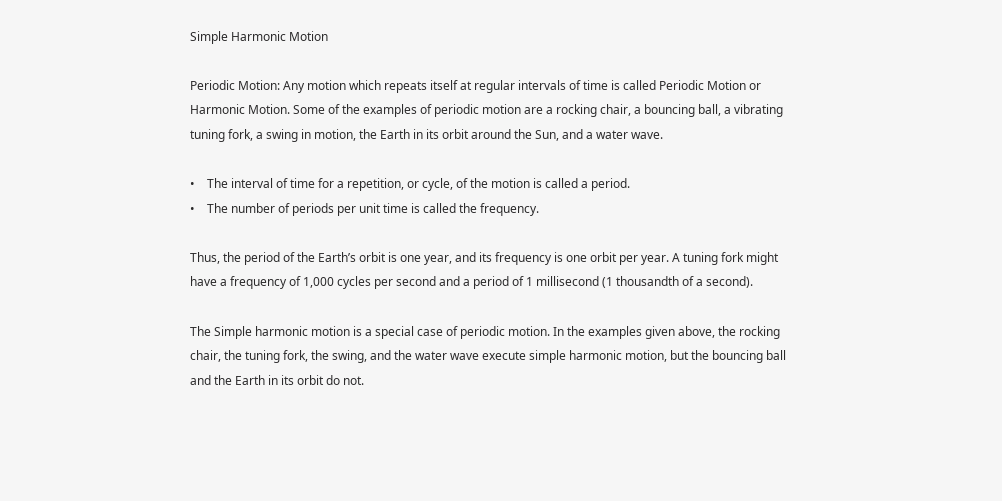Simple Harmonic Motion

Periodic Motion: Any motion which repeats itself at regular intervals of time is called Periodic Motion or Harmonic Motion. Some of the examples of periodic motion are a rocking chair, a bouncing ball, a vibrating tuning fork, a swing in motion, the Earth in its orbit around the Sun, and a water wave.

•    The interval of time for a repetition, or cycle, of the motion is called a period.
•    The number of periods per unit time is called the frequency.

Thus, the period of the Earth’s orbit is one year, and its frequency is one orbit per year. A tuning fork might have a frequency of 1,000 cycles per second and a period of 1 millisecond (1 thousandth of a second).

The Simple harmonic motion is a special case of periodic motion. In the examples given above, the rocking chair, the tuning fork, the swing, and the water wave execute simple harmonic motion, but the bouncing ball and the Earth in its orbit do not.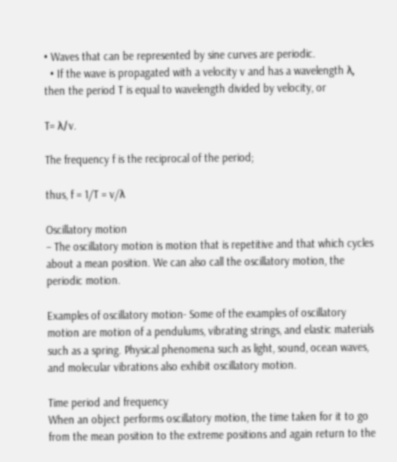• Waves that can be represented by sine curves are periodic.
  • If the wave is propagated with a velocity v and has a wavelength λ, then the period T is equal to wavelength divided by velocity, or

T= λ/v.

The frequency f is the reciprocal of the period;

thus, f = 1/T = v/λ

Oscillatory motion
– The oscillatory motion is motion that is repetitive and that which cycles about a mean position. We can also call the oscillatory motion, the periodic motion.

Examples of oscillatory motion- Some of the examples of oscillatory motion are motion of a pendulums, vibrating strings, and elastic materials such as a spring. Physical phenomena such as light, sound, ocean waves, and molecular vibrations also exhibit oscillatory motion.

Time period and frequency
When an object performs oscillatory motion, the time taken for it to go from the mean position to the extreme positions and again return to the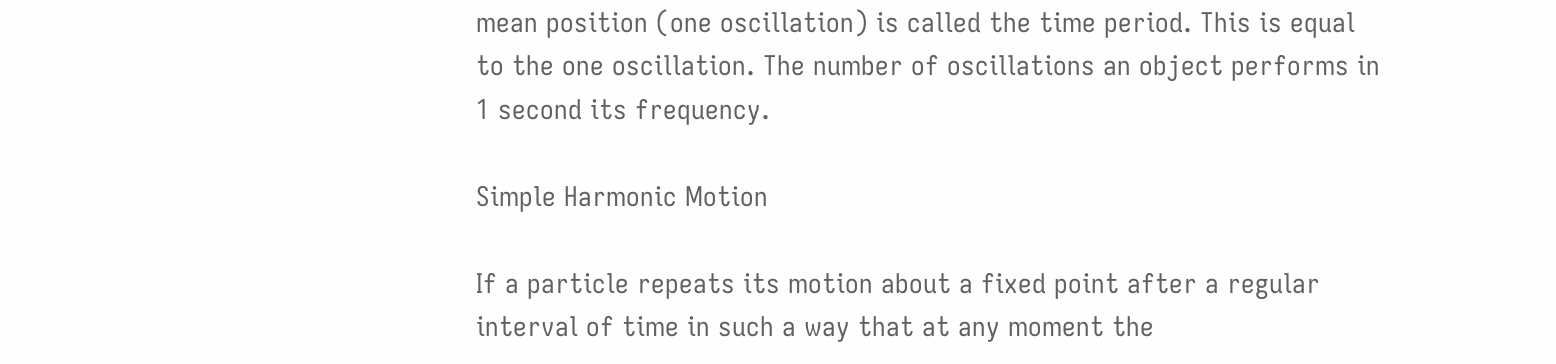mean position (one oscillation) is called the time period. This is equal to the one oscillation. The number of oscillations an object performs in 1 second its frequency.

Simple Harmonic Motion

If a particle repeats its motion about a fixed point after a regular interval of time in such a way that at any moment the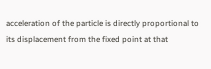acceleration of the particle is directly proportional to its displacement from the fixed point at that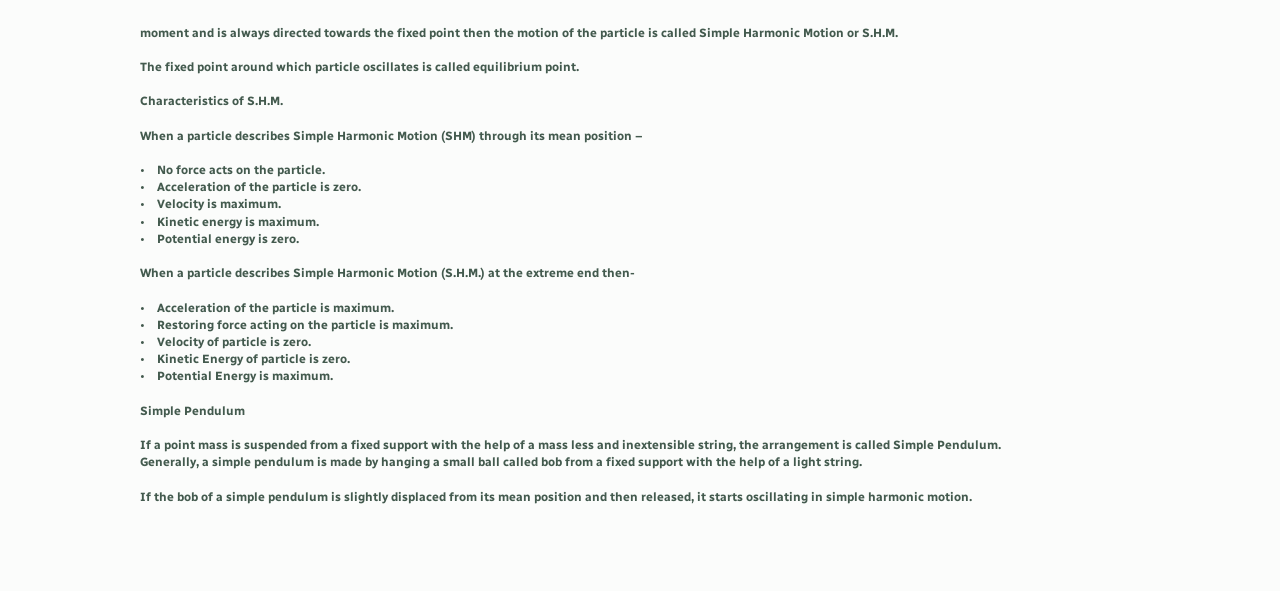moment and is always directed towards the fixed point then the motion of the particle is called Simple Harmonic Motion or S.H.M.

The fixed point around which particle oscillates is called equilibrium point.

Characteristics of S.H.M.

When a particle describes Simple Harmonic Motion (SHM) through its mean position –

•    No force acts on the particle.
•    Acceleration of the particle is zero.
•    Velocity is maximum.
•    Kinetic energy is maximum.
•    Potential energy is zero.

When a particle describes Simple Harmonic Motion (S.H.M.) at the extreme end then-

•    Acceleration of the particle is maximum.
•    Restoring force acting on the particle is maximum.
•    Velocity of particle is zero.
•    Kinetic Energy of particle is zero.
•    Potential Energy is maximum.

Simple Pendulum

If a point mass is suspended from a fixed support with the help of a mass less and inextensible string, the arrangement is called Simple Pendulum. Generally, a simple pendulum is made by hanging a small ball called bob from a fixed support with the help of a light string.

If the bob of a simple pendulum is slightly displaced from its mean position and then released, it starts oscillating in simple harmonic motion.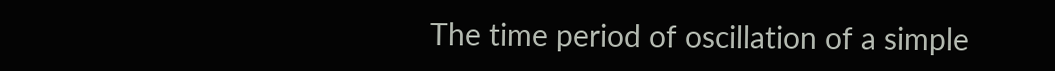The time period of oscillation of a simple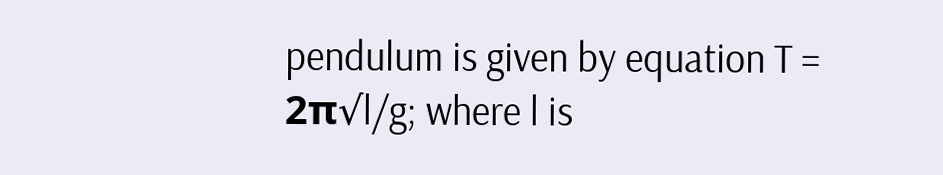pendulum is given by equation T = 2π√l/g; where l is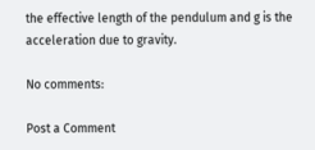the effective length of the pendulum and g is the acceleration due to gravity.

No comments:

Post a Comment